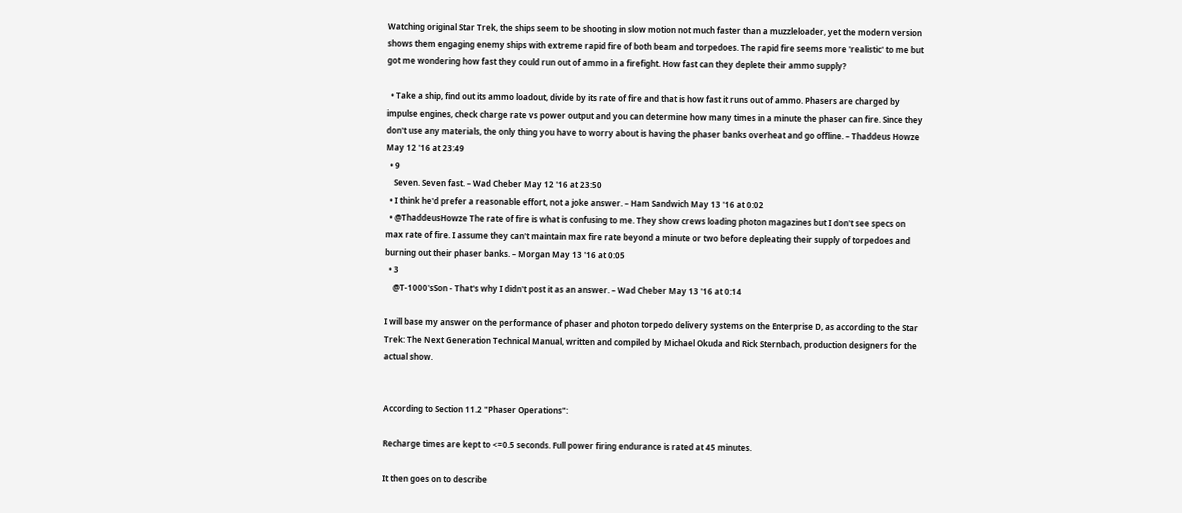Watching original Star Trek, the ships seem to be shooting in slow motion not much faster than a muzzleloader, yet the modern version shows them engaging enemy ships with extreme rapid fire of both beam and torpedoes. The rapid fire seems more 'realistic' to me but got me wondering how fast they could run out of ammo in a firefight. How fast can they deplete their ammo supply?

  • Take a ship, find out its ammo loadout, divide by its rate of fire and that is how fast it runs out of ammo. Phasers are charged by impulse engines, check charge rate vs power output and you can determine how many times in a minute the phaser can fire. Since they don't use any materials, the only thing you have to worry about is having the phaser banks overheat and go offline. – Thaddeus Howze May 12 '16 at 23:49
  • 9
    Seven. Seven fast. – Wad Cheber May 12 '16 at 23:50
  • I think he'd prefer a reasonable effort, not a joke answer. – Ham Sandwich May 13 '16 at 0:02
  • @ThaddeusHowze The rate of fire is what is confusing to me. They show crews loading photon magazines but I don't see specs on max rate of fire. I assume they can't maintain max fire rate beyond a minute or two before depleating their supply of torpedoes and burning out their phaser banks. – Morgan May 13 '16 at 0:05
  • 3
    @T-1000'sSon - That's why I didn't post it as an answer. – Wad Cheber May 13 '16 at 0:14

I will base my answer on the performance of phaser and photon torpedo delivery systems on the Enterprise D, as according to the Star Trek: The Next Generation Technical Manual, written and compiled by Michael Okuda and Rick Sternbach, production designers for the actual show.


According to Section 11.2 "Phaser Operations":

Recharge times are kept to <=0.5 seconds. Full power firing endurance is rated at 45 minutes.

It then goes on to describe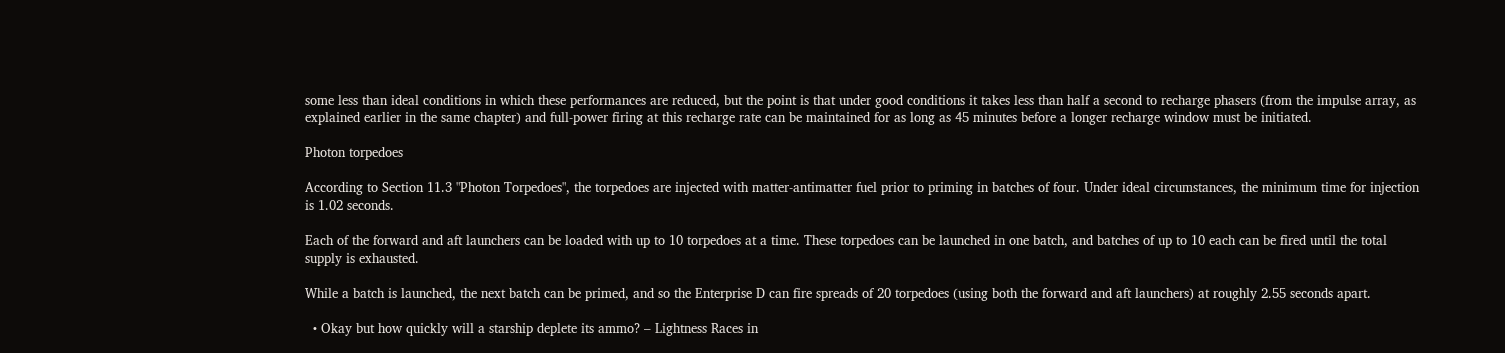some less than ideal conditions in which these performances are reduced, but the point is that under good conditions it takes less than half a second to recharge phasers (from the impulse array, as explained earlier in the same chapter) and full-power firing at this recharge rate can be maintained for as long as 45 minutes before a longer recharge window must be initiated.

Photon torpedoes

According to Section 11.3 "Photon Torpedoes", the torpedoes are injected with matter-antimatter fuel prior to priming in batches of four. Under ideal circumstances, the minimum time for injection is 1.02 seconds.

Each of the forward and aft launchers can be loaded with up to 10 torpedoes at a time. These torpedoes can be launched in one batch, and batches of up to 10 each can be fired until the total supply is exhausted.

While a batch is launched, the next batch can be primed, and so the Enterprise D can fire spreads of 20 torpedoes (using both the forward and aft launchers) at roughly 2.55 seconds apart.

  • Okay but how quickly will a starship deplete its ammo? – Lightness Races in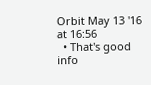Orbit May 13 '16 at 16:56
  • That's good info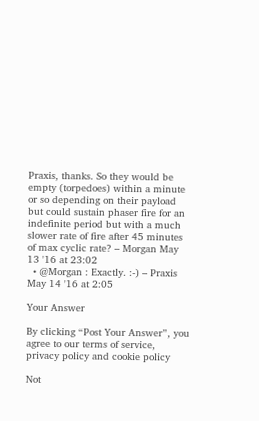Praxis, thanks. So they would be empty (torpedoes) within a minute or so depending on their payload but could sustain phaser fire for an indefinite period but with a much slower rate of fire after 45 minutes of max cyclic rate? – Morgan May 13 '16 at 23:02
  • @Morgan : Exactly. :-) – Praxis May 14 '16 at 2:05

Your Answer

By clicking “Post Your Answer”, you agree to our terms of service, privacy policy and cookie policy

Not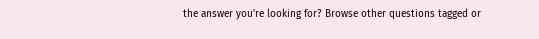the answer you're looking for? Browse other questions tagged or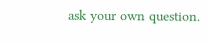ask your own question.